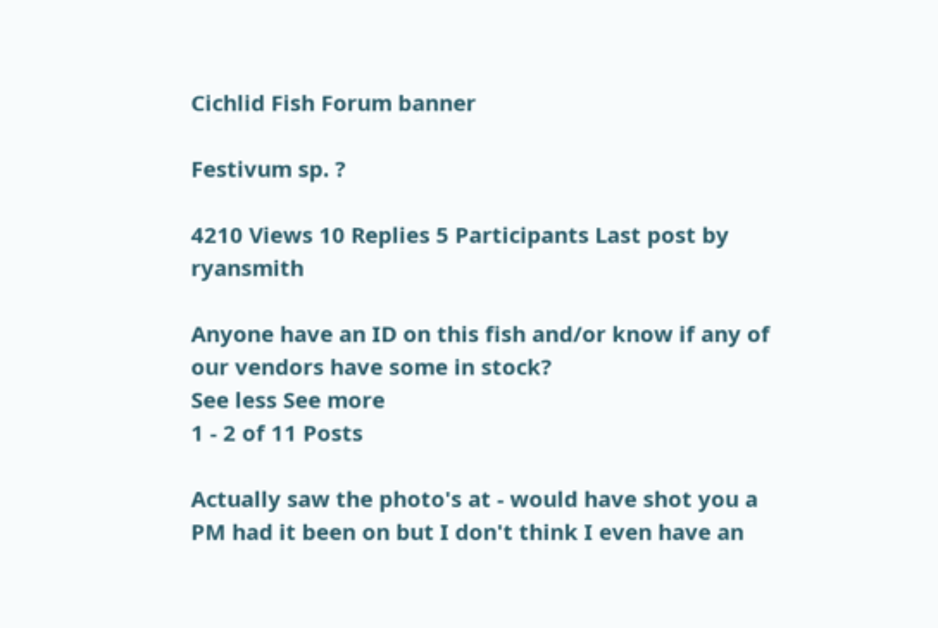Cichlid Fish Forum banner

Festivum sp. ?

4210 Views 10 Replies 5 Participants Last post by  ryansmith

Anyone have an ID on this fish and/or know if any of our vendors have some in stock?
See less See more
1 - 2 of 11 Posts

Actually saw the photo's at - would have shot you a PM had it been on but I don't think I even have an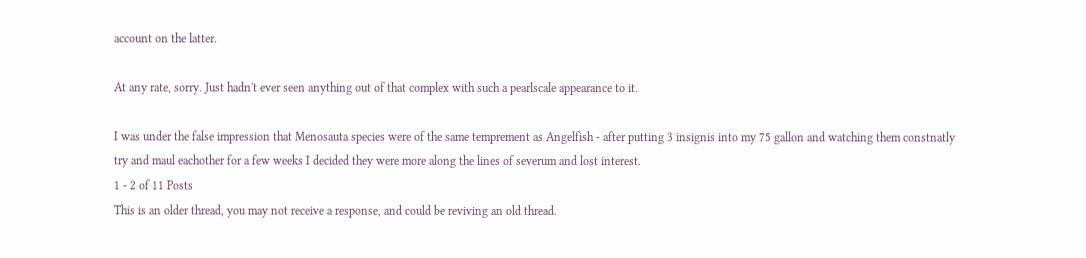account on the latter.

At any rate, sorry. Just hadn't ever seen anything out of that complex with such a pearlscale appearance to it.

I was under the false impression that Menosauta species were of the same temprement as Angelfish - after putting 3 insignis into my 75 gallon and watching them constnatly try and maul eachother for a few weeks I decided they were more along the lines of severum and lost interest.
1 - 2 of 11 Posts
This is an older thread, you may not receive a response, and could be reviving an old thread.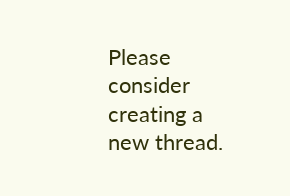Please consider creating a new thread.